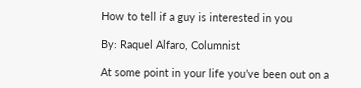How to tell if a guy is interested in you

By: Raquel Alfaro, Columnist

At some point in your life you’ve been out on a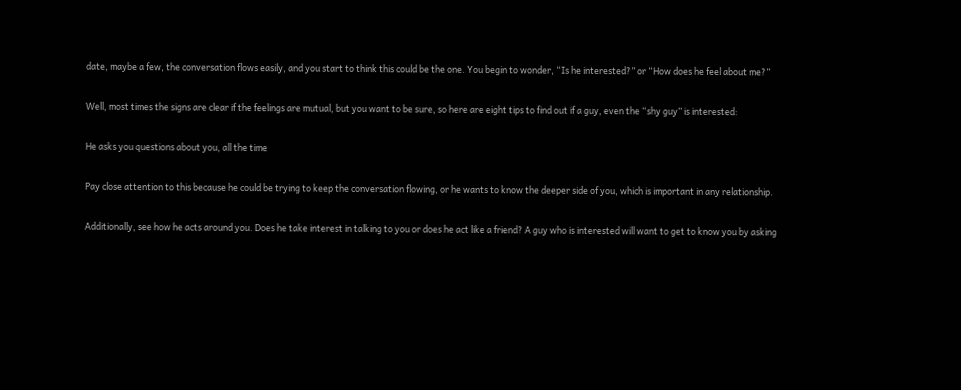date, maybe a few, the conversation flows easily, and you start to think this could be the one. You begin to wonder, “Is he interested?” or “How does he feel about me?”

Well, most times the signs are clear if the feelings are mutual, but you want to be sure, so here are eight tips to find out if a guy, even the “shy guy” is interested:

He asks you questions about you, all the time

Pay close attention to this because he could be trying to keep the conversation flowing, or he wants to know the deeper side of you, which is important in any relationship.

Additionally, see how he acts around you. Does he take interest in talking to you or does he act like a friend? A guy who is interested will want to get to know you by asking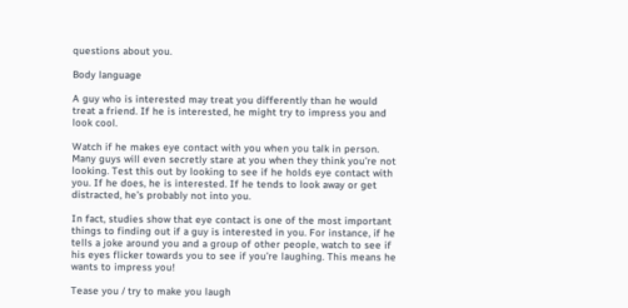questions about you.

Body language

A guy who is interested may treat you differently than he would treat a friend. If he is interested, he might try to impress you and look cool.

Watch if he makes eye contact with you when you talk in person. Many guys will even secretly stare at you when they think you’re not looking. Test this out by looking to see if he holds eye contact with you. If he does, he is interested. If he tends to look away or get distracted, he’s probably not into you.

In fact, studies show that eye contact is one of the most important things to finding out if a guy is interested in you. For instance, if he tells a joke around you and a group of other people, watch to see if his eyes flicker towards you to see if you’re laughing. This means he wants to impress you!

Tease you / try to make you laugh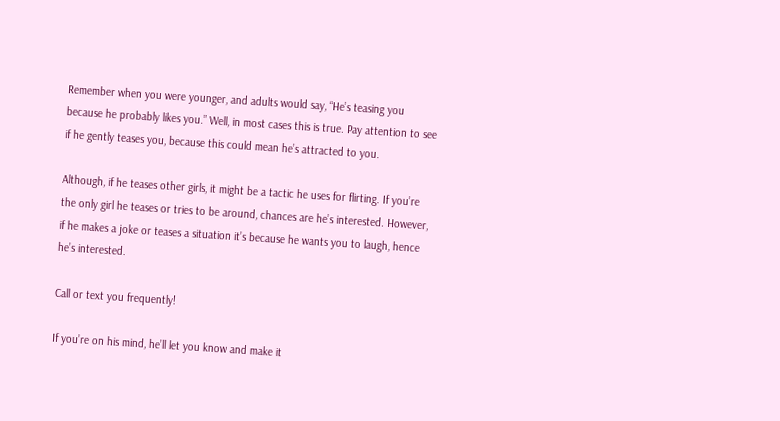Remember when you were younger, and adults would say, “He’s teasing you because he probably likes you.” Well, in most cases this is true. Pay attention to see if he gently teases you, because this could mean he’s attracted to you.

Although, if he teases other girls, it might be a tactic he uses for flirting. If you’re the only girl he teases or tries to be around, chances are he’s interested. However, if he makes a joke or teases a situation it’s because he wants you to laugh, hence he’s interested.

Call or text you frequently!

If you’re on his mind, he’ll let you know and make it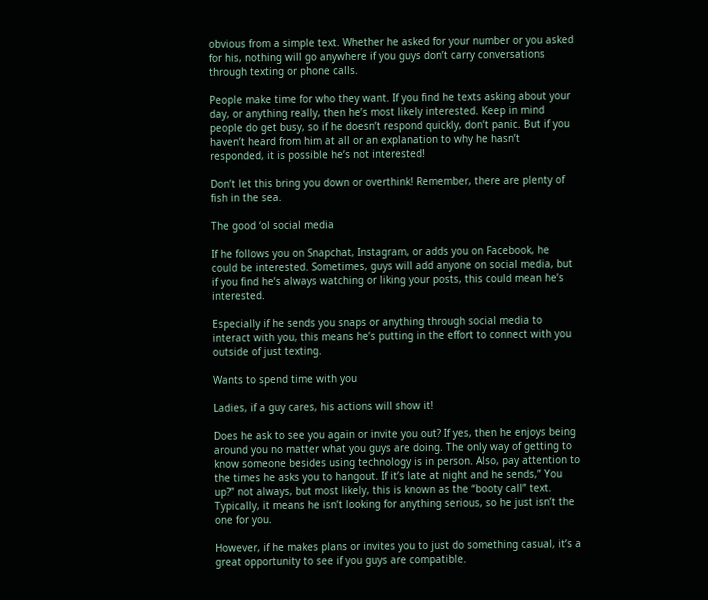obvious from a simple text. Whether he asked for your number or you asked for his, nothing will go anywhere if you guys don’t carry conversations through texting or phone calls.

People make time for who they want. If you find he texts asking about your day, or anything really, then he’s most likely interested. Keep in mind people do get busy, so if he doesn’t respond quickly, don’t panic. But if you haven’t heard from him at all or an explanation to why he hasn’t responded, it is possible he’s not interested!

Don’t let this bring you down or overthink! Remember, there are plenty of fish in the sea.

The good ‘ol social media

If he follows you on Snapchat, Instagram, or adds you on Facebook, he could be interested. Sometimes, guys will add anyone on social media, but if you find he’s always watching or liking your posts, this could mean he’s interested.

Especially if he sends you snaps or anything through social media to interact with you, this means he’s putting in the effort to connect with you outside of just texting.

Wants to spend time with you

Ladies, if a guy cares, his actions will show it!

Does he ask to see you again or invite you out? If yes, then he enjoys being around you no matter what you guys are doing. The only way of getting to know someone besides using technology is in person. Also, pay attention to the times he asks you to hangout. If it’s late at night and he sends,” You up?” not always, but most likely, this is known as the “booty call” text. Typically, it means he isn’t looking for anything serious, so he just isn’t the one for you.

However, if he makes plans or invites you to just do something casual, it’s a great opportunity to see if you guys are compatible.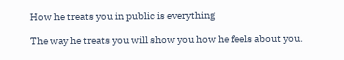How he treats you in public is everything

The way he treats you will show you how he feels about you.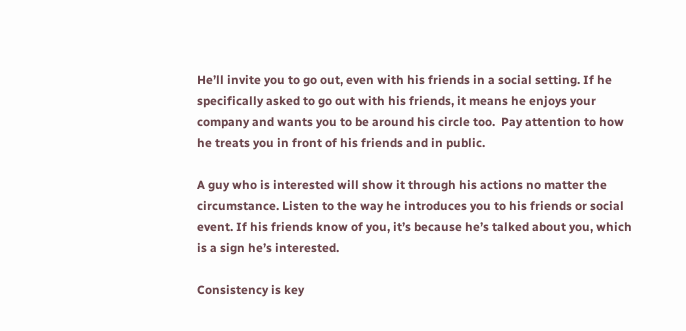He’ll invite you to go out, even with his friends in a social setting. If he specifically asked to go out with his friends, it means he enjoys your company and wants you to be around his circle too.  Pay attention to how he treats you in front of his friends and in public.

A guy who is interested will show it through his actions no matter the circumstance. Listen to the way he introduces you to his friends or social event. If his friends know of you, it’s because he’s talked about you, which is a sign he’s interested.

Consistency is key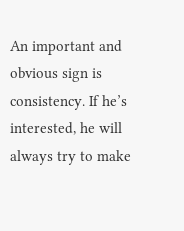An important and obvious sign is consistency. If he’s interested, he will always try to make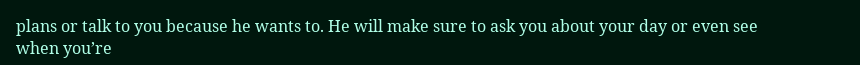plans or talk to you because he wants to. He will make sure to ask you about your day or even see when you’re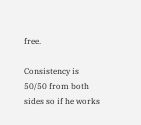free.

Consistency is 50/50 from both sides so if he works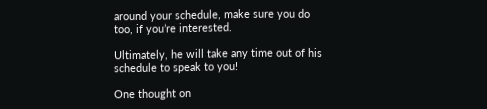around your schedule, make sure you do too, if you’re interested.

Ultimately, he will take any time out of his schedule to speak to you!

One thought on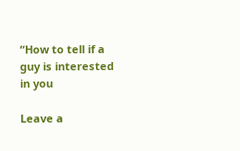“How to tell if a guy is interested in you

Leave a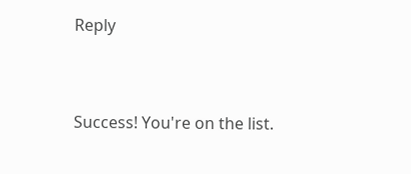Reply


Success! You're on the list.